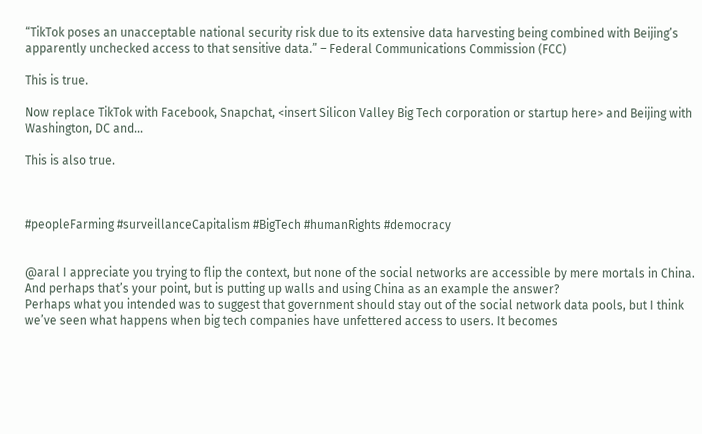“TikTok poses an unacceptable national security risk due to its extensive data harvesting being combined with Beijing’s apparently unchecked access to that sensitive data.” – Federal Communications Commission (FCC)

This is true.

Now replace TikTok with Facebook, Snapchat, <insert Silicon Valley Big Tech corporation or startup here> and Beijing with Washington, DC and…

This is also true.



#peopleFarming #surveillanceCapitalism #BigTech #humanRights #democracy


@aral I appreciate you trying to flip the context, but none of the social networks are accessible by mere mortals in China. And perhaps that’s your point, but is putting up walls and using China as an example the answer?
Perhaps what you intended was to suggest that government should stay out of the social network data pools, but I think we’ve seen what happens when big tech companies have unfettered access to users. It becomes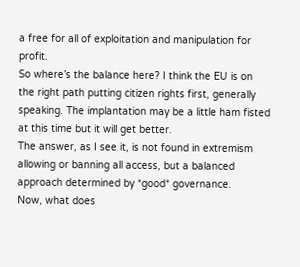a free for all of exploitation and manipulation for profit.
So where’s the balance here? I think the EU is on the right path putting citizen rights first, generally speaking. The implantation may be a little ham fisted at this time but it will get better.
The answer, as I see it, is not found in extremism allowing or banning all access, but a balanced approach determined by *good* governance.
Now, what does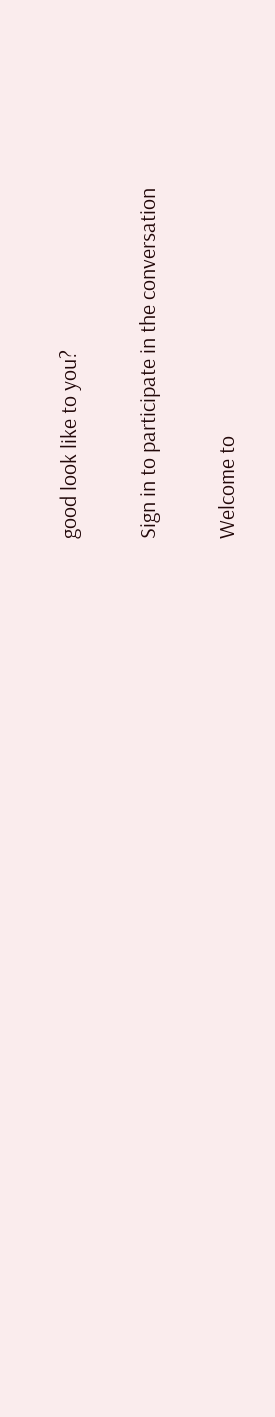good look like to you?

Sign in to participate in the conversation

Welcome to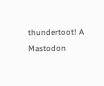thundertoot! A Mastodon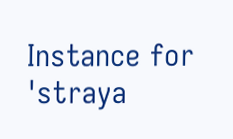Instance for 'straya